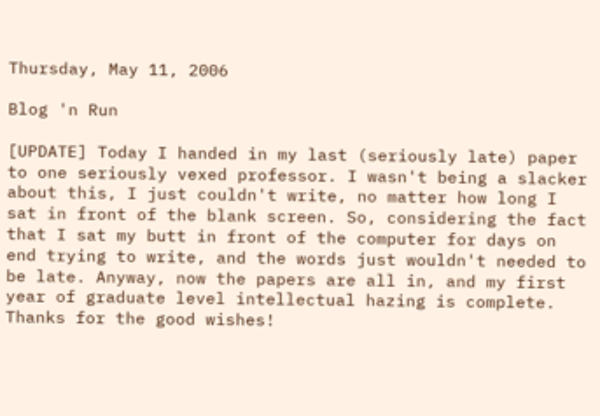Thursday, May 11, 2006

Blog 'n Run

[UPDATE] Today I handed in my last (seriously late) paper to one seriously vexed professor. I wasn't being a slacker about this, I just couldn't write, no matter how long I sat in front of the blank screen. So, considering the fact that I sat my butt in front of the computer for days on end trying to write, and the words just wouldn't needed to be late. Anyway, now the papers are all in, and my first year of graduate level intellectual hazing is complete. Thanks for the good wishes!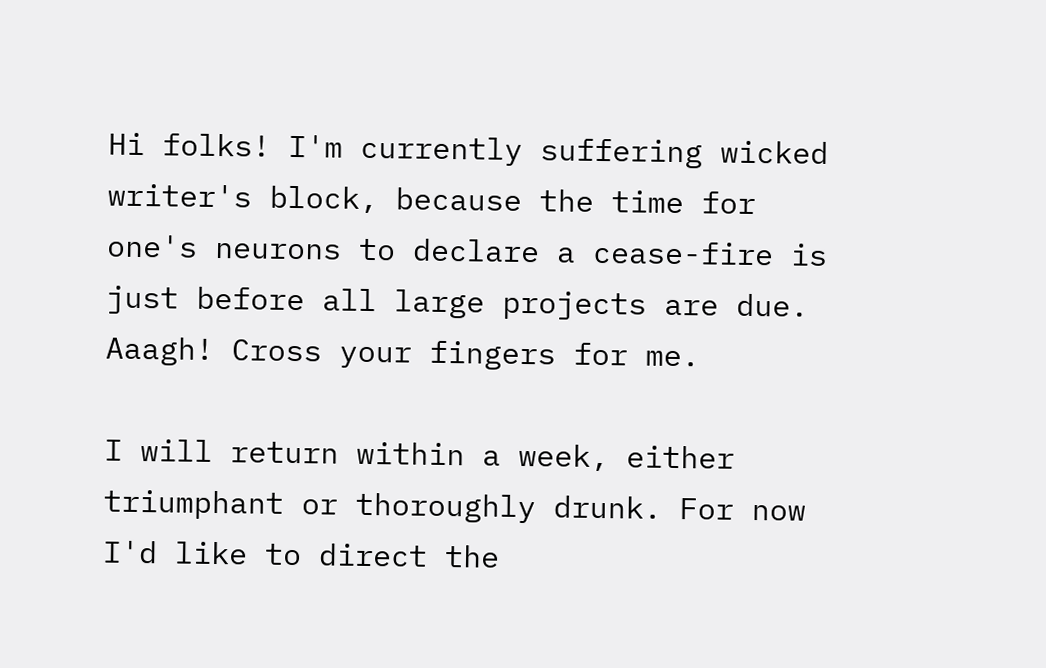Hi folks! I'm currently suffering wicked writer's block, because the time for one's neurons to declare a cease-fire is just before all large projects are due. Aaagh! Cross your fingers for me.

I will return within a week, either triumphant or thoroughly drunk. For now I'd like to direct the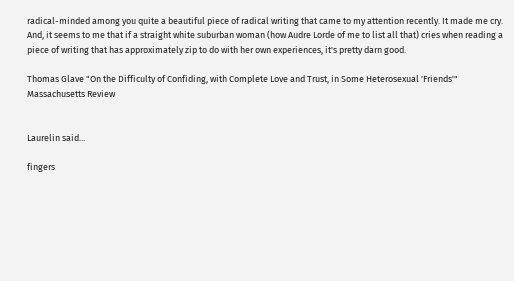radical-minded among you quite a beautiful piece of radical writing that came to my attention recently. It made me cry. And, it seems to me that if a straight white suburban woman (how Audre Lorde of me to list all that) cries when reading a piece of writing that has approximately zip to do with her own experiences, it's pretty darn good.

Thomas Glave "On the Difficulty of Confiding, with Complete Love and Trust, in Some Heterosexual 'Friends'" Massachusetts Review


Laurelin said...

fingers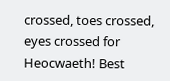crossed, toes crossed, eyes crossed for Heocwaeth! Best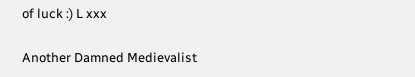of luck :) L xxx

Another Damned Medievalist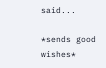said...

*sends good wishes*